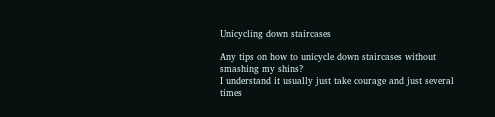Unicycling down staircases

Any tips on how to unicycle down staircases without smashing my shins?
I understand it usually just take courage and just several times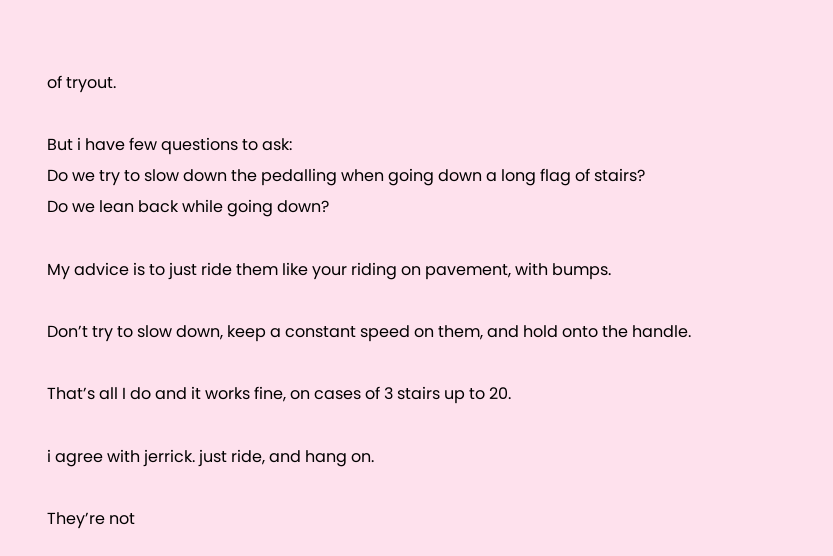of tryout.

But i have few questions to ask:
Do we try to slow down the pedalling when going down a long flag of stairs?
Do we lean back while going down?

My advice is to just ride them like your riding on pavement, with bumps.

Don’t try to slow down, keep a constant speed on them, and hold onto the handle.

That’s all I do and it works fine, on cases of 3 stairs up to 20.

i agree with jerrick. just ride, and hang on.

They’re not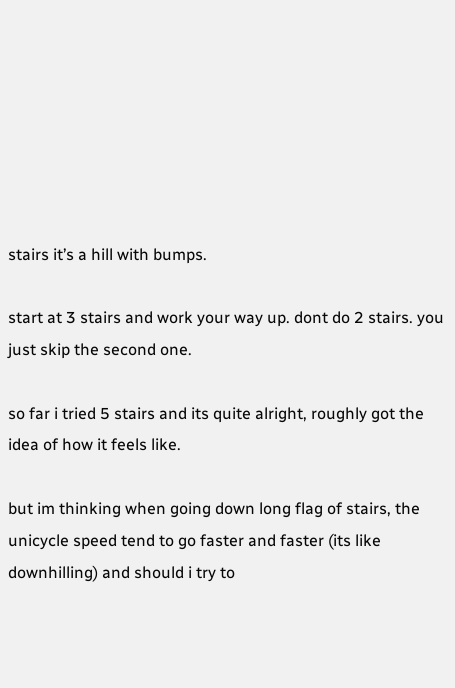stairs it’s a hill with bumps.

start at 3 stairs and work your way up. dont do 2 stairs. you just skip the second one.

so far i tried 5 stairs and its quite alright, roughly got the idea of how it feels like.

but im thinking when going down long flag of stairs, the unicycle speed tend to go faster and faster (its like downhilling) and should i try to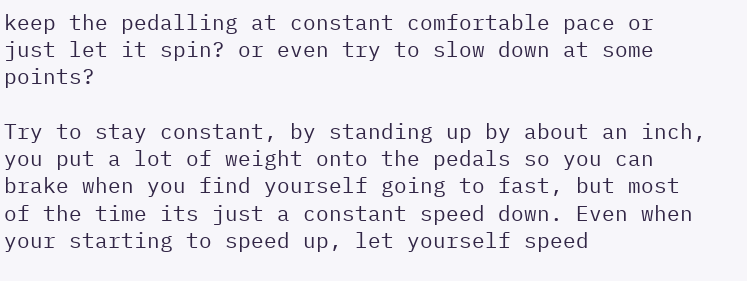keep the pedalling at constant comfortable pace or just let it spin? or even try to slow down at some points?

Try to stay constant, by standing up by about an inch, you put a lot of weight onto the pedals so you can brake when you find yourself going to fast, but most of the time its just a constant speed down. Even when your starting to speed up, let yourself speed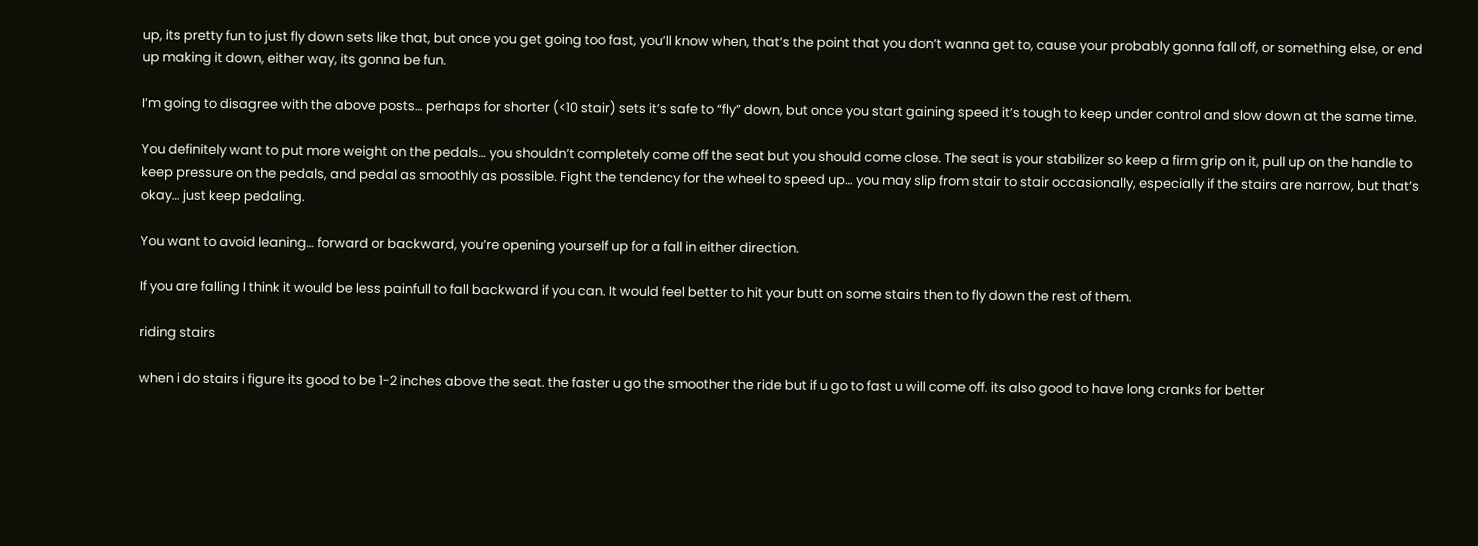up, its pretty fun to just fly down sets like that, but once you get going too fast, you’ll know when, that’s the point that you don’t wanna get to, cause your probably gonna fall off, or something else, or end up making it down, either way, its gonna be fun.

I’m going to disagree with the above posts… perhaps for shorter (<10 stair) sets it’s safe to “fly” down, but once you start gaining speed it’s tough to keep under control and slow down at the same time.

You definitely want to put more weight on the pedals… you shouldn’t completely come off the seat but you should come close. The seat is your stabilizer so keep a firm grip on it, pull up on the handle to keep pressure on the pedals, and pedal as smoothly as possible. Fight the tendency for the wheel to speed up… you may slip from stair to stair occasionally, especially if the stairs are narrow, but that’s okay… just keep pedaling.

You want to avoid leaning… forward or backward, you’re opening yourself up for a fall in either direction.

If you are falling I think it would be less painfull to fall backward if you can. It would feel better to hit your butt on some stairs then to fly down the rest of them.

riding stairs

when i do stairs i figure its good to be 1-2 inches above the seat. the faster u go the smoother the ride but if u go to fast u will come off. its also good to have long cranks for better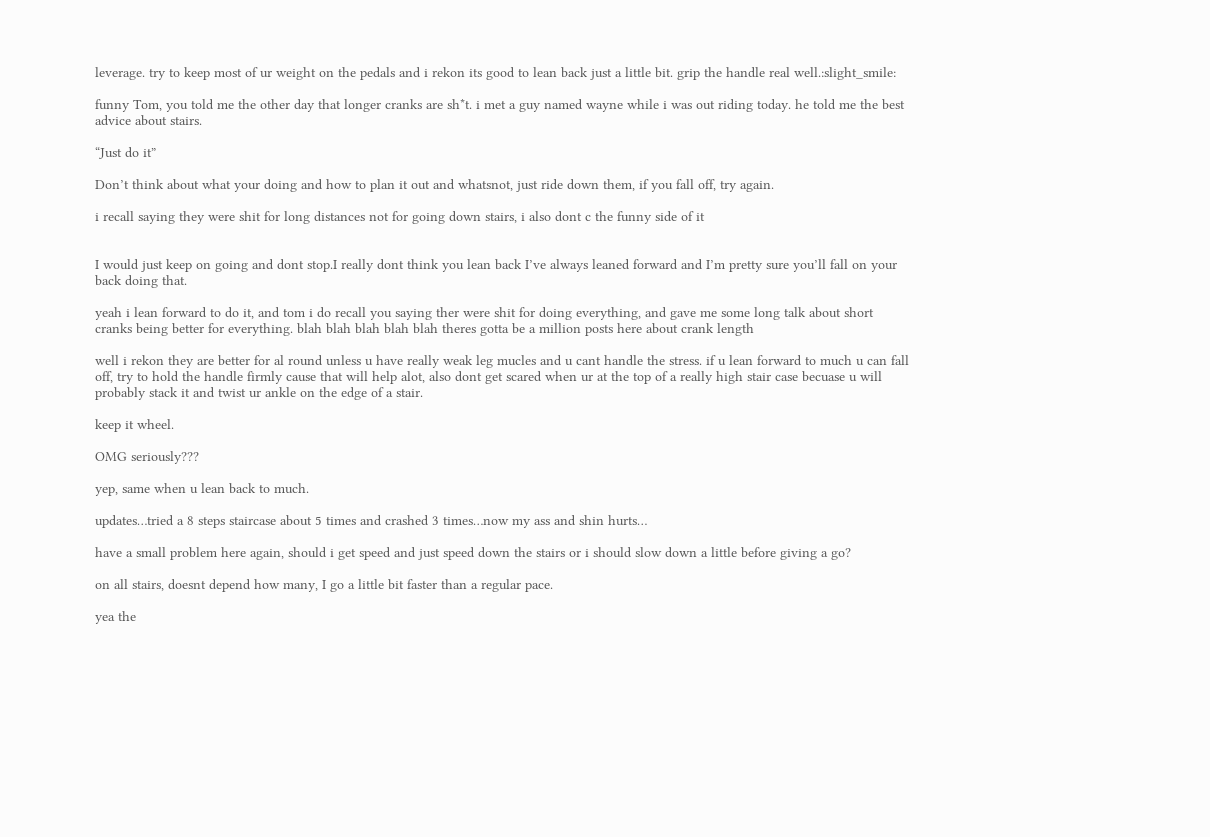leverage. try to keep most of ur weight on the pedals and i rekon its good to lean back just a little bit. grip the handle real well.:slight_smile:

funny Tom, you told me the other day that longer cranks are sh*t. i met a guy named wayne while i was out riding today. he told me the best advice about stairs.

“Just do it”

Don’t think about what your doing and how to plan it out and whatsnot, just ride down them, if you fall off, try again.

i recall saying they were shit for long distances not for going down stairs, i also dont c the funny side of it


I would just keep on going and dont stop.I really dont think you lean back I’ve always leaned forward and I’m pretty sure you’ll fall on your back doing that.

yeah i lean forward to do it, and tom i do recall you saying ther were shit for doing everything, and gave me some long talk about short cranks being better for everything. blah blah blah blah blah theres gotta be a million posts here about crank length

well i rekon they are better for al round unless u have really weak leg mucles and u cant handle the stress. if u lean forward to much u can fall off, try to hold the handle firmly cause that will help alot, also dont get scared when ur at the top of a really high stair case becuase u will probably stack it and twist ur ankle on the edge of a stair.

keep it wheel.

OMG seriously???

yep, same when u lean back to much.

updates…tried a 8 steps staircase about 5 times and crashed 3 times…now my ass and shin hurts…

have a small problem here again, should i get speed and just speed down the stairs or i should slow down a little before giving a go?

on all stairs, doesnt depend how many, I go a little bit faster than a regular pace.

yea the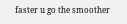faster u go the smoother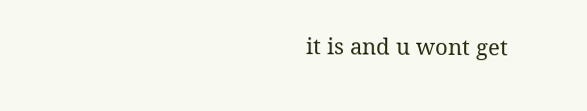it is and u wont get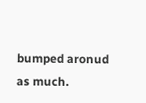bumped aronud as much.